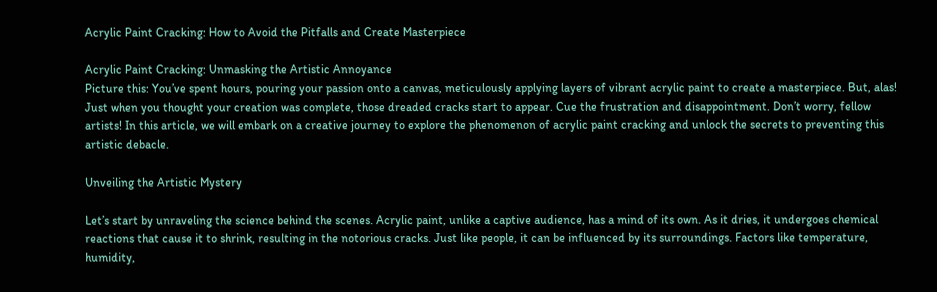Acrylic Paint Cracking: How to Avoid the Pitfalls and Create Masterpiece

Acrylic Paint Cracking: Unmasking the Artistic Annoyance
Picture this: You’ve spent hours, pouring your passion onto a canvas, meticulously applying layers of vibrant acrylic paint to create a masterpiece. But, alas! Just when you thought your creation was complete, those dreaded cracks start to appear. Cue the frustration and disappointment. Don’t worry, fellow artists! In this article, we will embark on a creative journey to explore the phenomenon of acrylic paint cracking and unlock the secrets to preventing this artistic debacle.

Unveiling the Artistic Mystery

Let’s start by unraveling the science behind the scenes. Acrylic paint, unlike a captive audience, has a mind of its own. As it dries, it undergoes chemical reactions that cause it to shrink, resulting in the notorious cracks. Just like people, it can be influenced by its surroundings. Factors like temperature, humidity,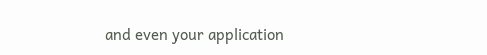and even your application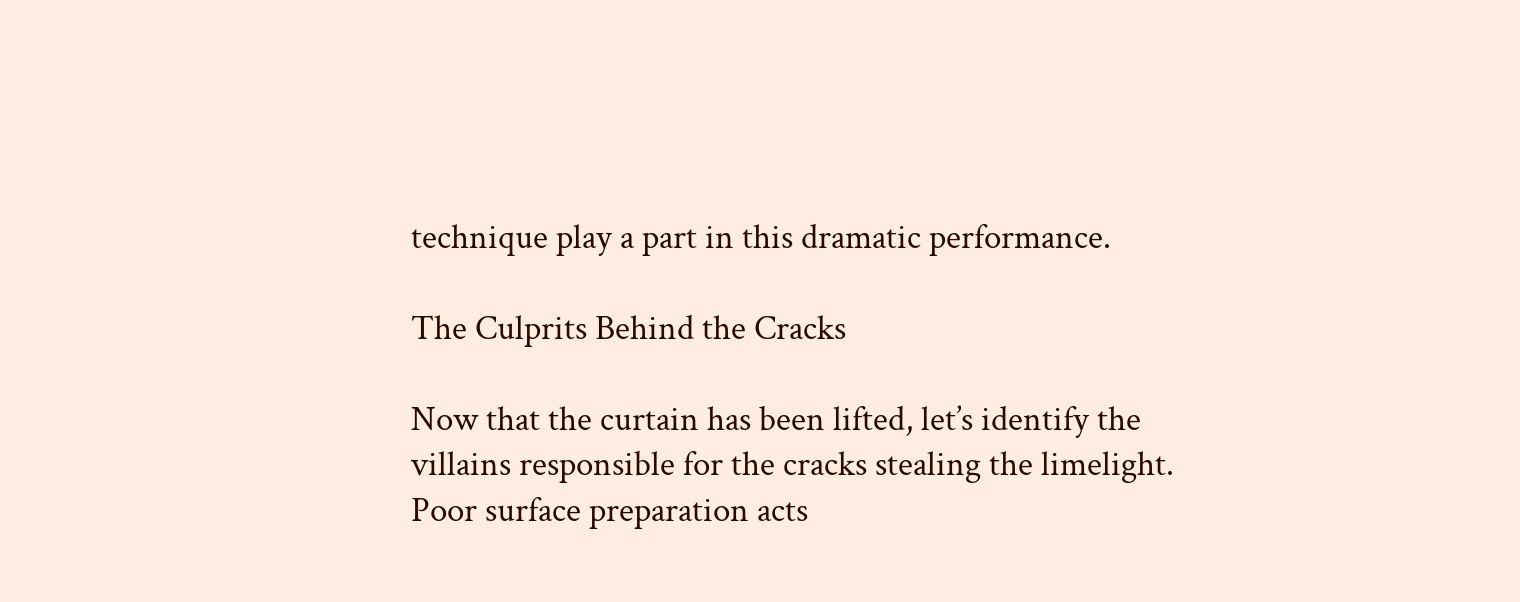technique play a part in this dramatic performance.

The Culprits Behind the Cracks

Now that the curtain has been lifted, let’s identify the villains responsible for the cracks stealing the limelight. Poor surface preparation acts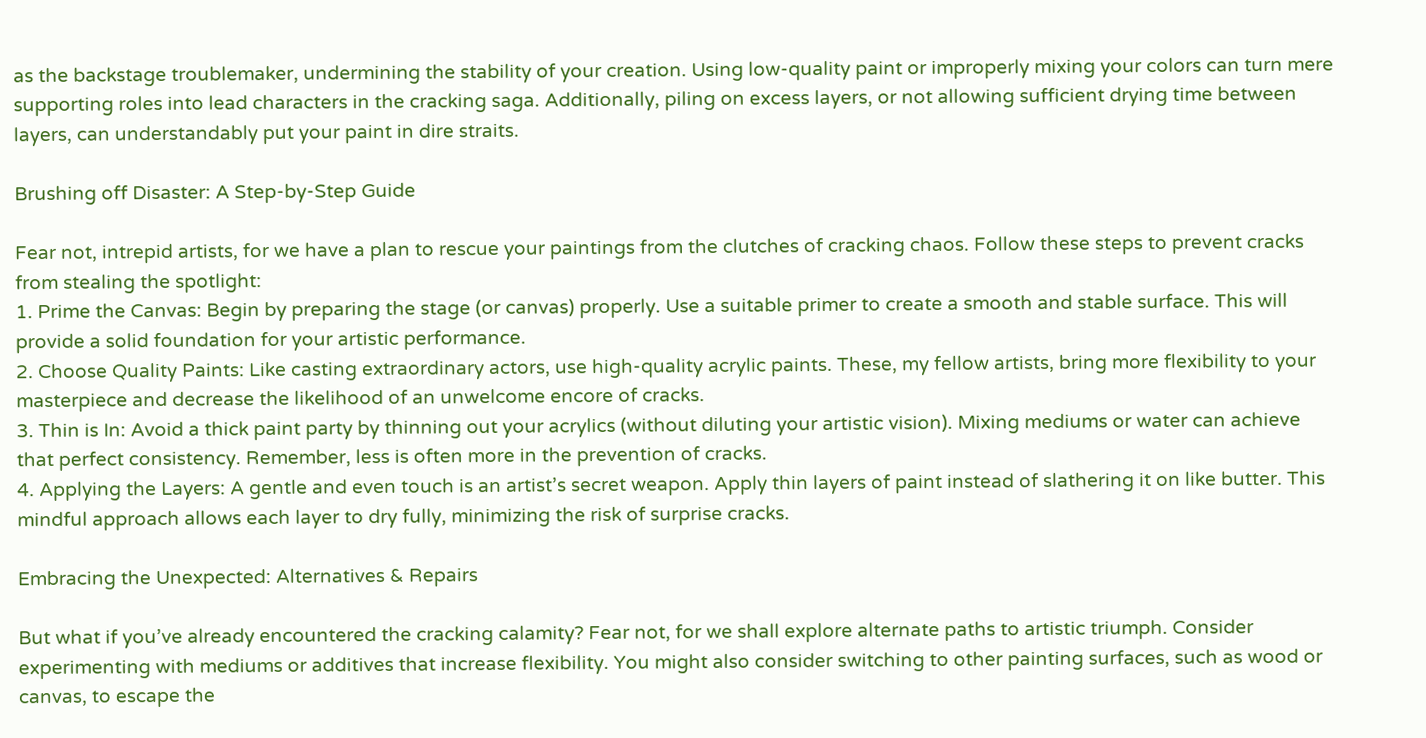as the backstage troublemaker, undermining the stability of your creation. Using low-quality paint or improperly mixing your colors can turn mere supporting roles into lead characters in the cracking saga. Additionally, piling on excess layers, or not allowing sufficient drying time between layers, can understandably put your paint in dire straits.

Brushing off Disaster: A Step-by-Step Guide

Fear not, intrepid artists, for we have a plan to rescue your paintings from the clutches of cracking chaos. Follow these steps to prevent cracks from stealing the spotlight:
1. Prime the Canvas: Begin by preparing the stage (or canvas) properly. Use a suitable primer to create a smooth and stable surface. This will provide a solid foundation for your artistic performance.
2. Choose Quality Paints: Like casting extraordinary actors, use high-quality acrylic paints. These, my fellow artists, bring more flexibility to your masterpiece and decrease the likelihood of an unwelcome encore of cracks.
3. Thin is In: Avoid a thick paint party by thinning out your acrylics (without diluting your artistic vision). Mixing mediums or water can achieve that perfect consistency. Remember, less is often more in the prevention of cracks.
4. Applying the Layers: A gentle and even touch is an artist’s secret weapon. Apply thin layers of paint instead of slathering it on like butter. This mindful approach allows each layer to dry fully, minimizing the risk of surprise cracks.

Embracing the Unexpected: Alternatives & Repairs

But what if you’ve already encountered the cracking calamity? Fear not, for we shall explore alternate paths to artistic triumph. Consider experimenting with mediums or additives that increase flexibility. You might also consider switching to other painting surfaces, such as wood or canvas, to escape the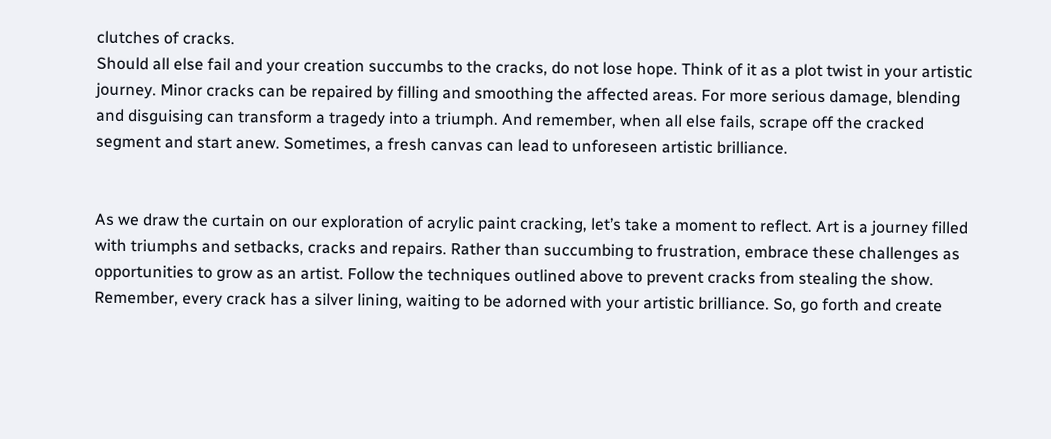clutches of cracks.
Should all else fail and your creation succumbs to the cracks, do not lose hope. Think of it as a plot twist in your artistic journey. Minor cracks can be repaired by filling and smoothing the affected areas. For more serious damage, blending and disguising can transform a tragedy into a triumph. And remember, when all else fails, scrape off the cracked segment and start anew. Sometimes, a fresh canvas can lead to unforeseen artistic brilliance.


As we draw the curtain on our exploration of acrylic paint cracking, let’s take a moment to reflect. Art is a journey filled with triumphs and setbacks, cracks and repairs. Rather than succumbing to frustration, embrace these challenges as opportunities to grow as an artist. Follow the techniques outlined above to prevent cracks from stealing the show. Remember, every crack has a silver lining, waiting to be adorned with your artistic brilliance. So, go forth and create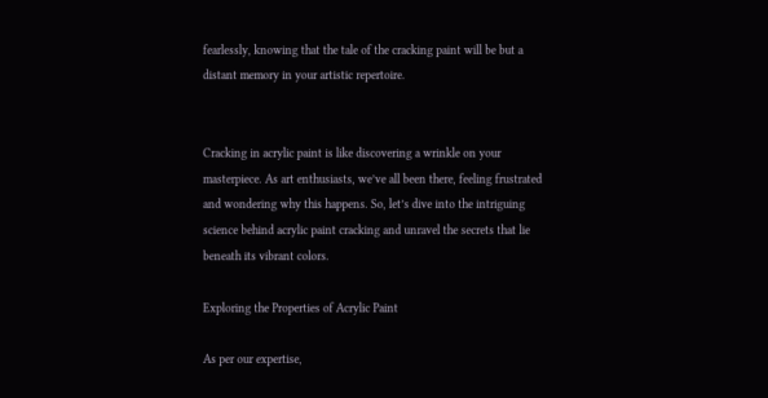fearlessly, knowing that the tale of the cracking paint will be but a distant memory in your artistic repertoire.


Cracking in acrylic paint is like discovering a wrinkle on your masterpiece. As art enthusiasts, we’ve all been there, feeling frustrated and wondering why this happens. So, let’s dive into the intriguing science behind acrylic paint cracking and unravel the secrets that lie beneath its vibrant colors.

Exploring the Properties of Acrylic Paint

As per our expertise,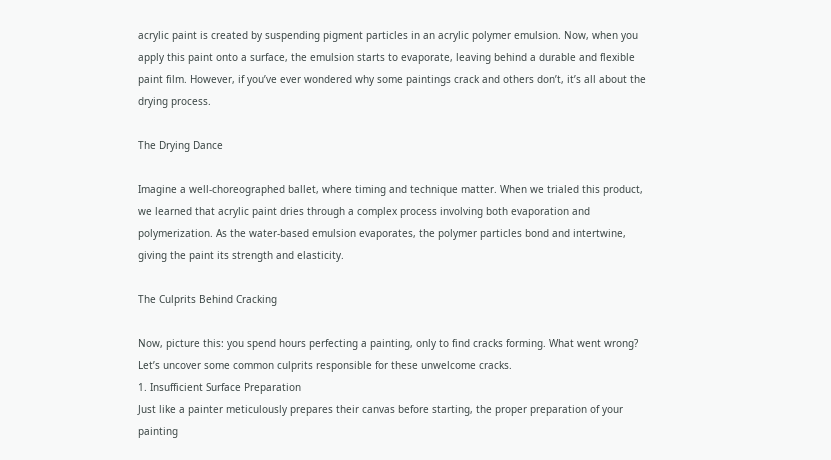acrylic paint is created by suspending pigment particles in an acrylic polymer emulsion. Now, when you apply this paint onto a surface, the emulsion starts to evaporate, leaving behind a durable and flexible paint film. However, if you’ve ever wondered why some paintings crack and others don’t, it’s all about the drying process.

The Drying Dance

Imagine a well-choreographed ballet, where timing and technique matter. When we trialed this product, we learned that acrylic paint dries through a complex process involving both evaporation and polymerization. As the water-based emulsion evaporates, the polymer particles bond and intertwine, giving the paint its strength and elasticity.

The Culprits Behind Cracking

Now, picture this: you spend hours perfecting a painting, only to find cracks forming. What went wrong? Let’s uncover some common culprits responsible for these unwelcome cracks.
1. Insufficient Surface Preparation
Just like a painter meticulously prepares their canvas before starting, the proper preparation of your painting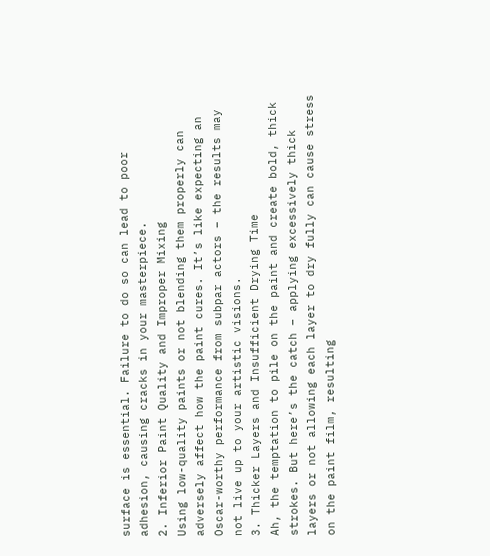surface is essential. Failure to do so can lead to poor adhesion, causing cracks in your masterpiece.
2. Inferior Paint Quality and Improper Mixing
Using low-quality paints or not blending them properly can adversely affect how the paint cures. It’s like expecting an Oscar-worthy performance from subpar actors – the results may not live up to your artistic visions.
3. Thicker Layers and Insufficient Drying Time
Ah, the temptation to pile on the paint and create bold, thick strokes. But here’s the catch – applying excessively thick layers or not allowing each layer to dry fully can cause stress on the paint film, resulting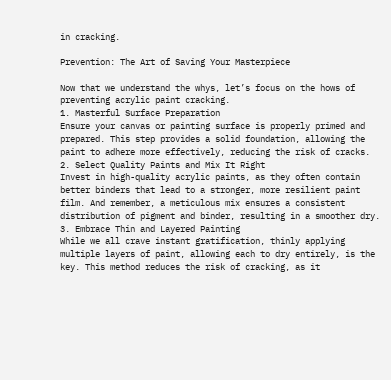in cracking.

Prevention: The Art of Saving Your Masterpiece

Now that we understand the whys, let’s focus on the hows of preventing acrylic paint cracking.
1. Masterful Surface Preparation
Ensure your canvas or painting surface is properly primed and prepared. This step provides a solid foundation, allowing the paint to adhere more effectively, reducing the risk of cracks.
2. Select Quality Paints and Mix It Right
Invest in high-quality acrylic paints, as they often contain better binders that lead to a stronger, more resilient paint film. And remember, a meticulous mix ensures a consistent distribution of pigment and binder, resulting in a smoother dry.
3. Embrace Thin and Layered Painting
While we all crave instant gratification, thinly applying multiple layers of paint, allowing each to dry entirely, is the key. This method reduces the risk of cracking, as it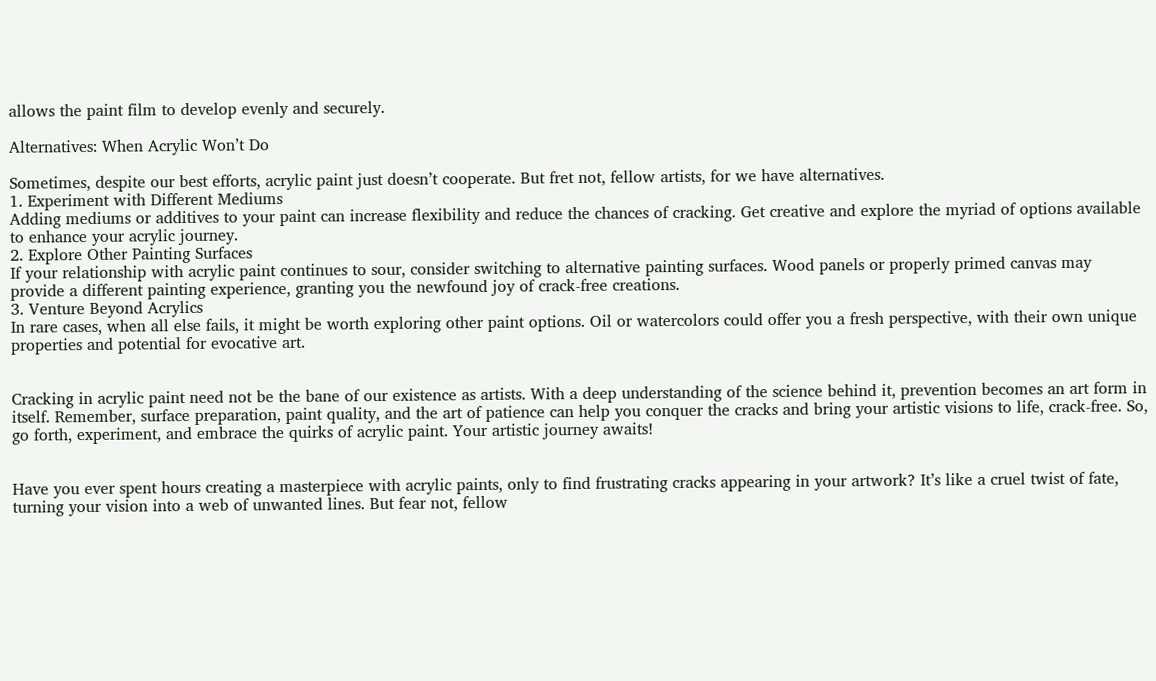allows the paint film to develop evenly and securely.

Alternatives: When Acrylic Won’t Do

Sometimes, despite our best efforts, acrylic paint just doesn’t cooperate. But fret not, fellow artists, for we have alternatives.
1. Experiment with Different Mediums
Adding mediums or additives to your paint can increase flexibility and reduce the chances of cracking. Get creative and explore the myriad of options available to enhance your acrylic journey.
2. Explore Other Painting Surfaces
If your relationship with acrylic paint continues to sour, consider switching to alternative painting surfaces. Wood panels or properly primed canvas may provide a different painting experience, granting you the newfound joy of crack-free creations.
3. Venture Beyond Acrylics
In rare cases, when all else fails, it might be worth exploring other paint options. Oil or watercolors could offer you a fresh perspective, with their own unique properties and potential for evocative art.


Cracking in acrylic paint need not be the bane of our existence as artists. With a deep understanding of the science behind it, prevention becomes an art form in itself. Remember, surface preparation, paint quality, and the art of patience can help you conquer the cracks and bring your artistic visions to life, crack-free. So, go forth, experiment, and embrace the quirks of acrylic paint. Your artistic journey awaits!


Have you ever spent hours creating a masterpiece with acrylic paints, only to find frustrating cracks appearing in your artwork? It’s like a cruel twist of fate, turning your vision into a web of unwanted lines. But fear not, fellow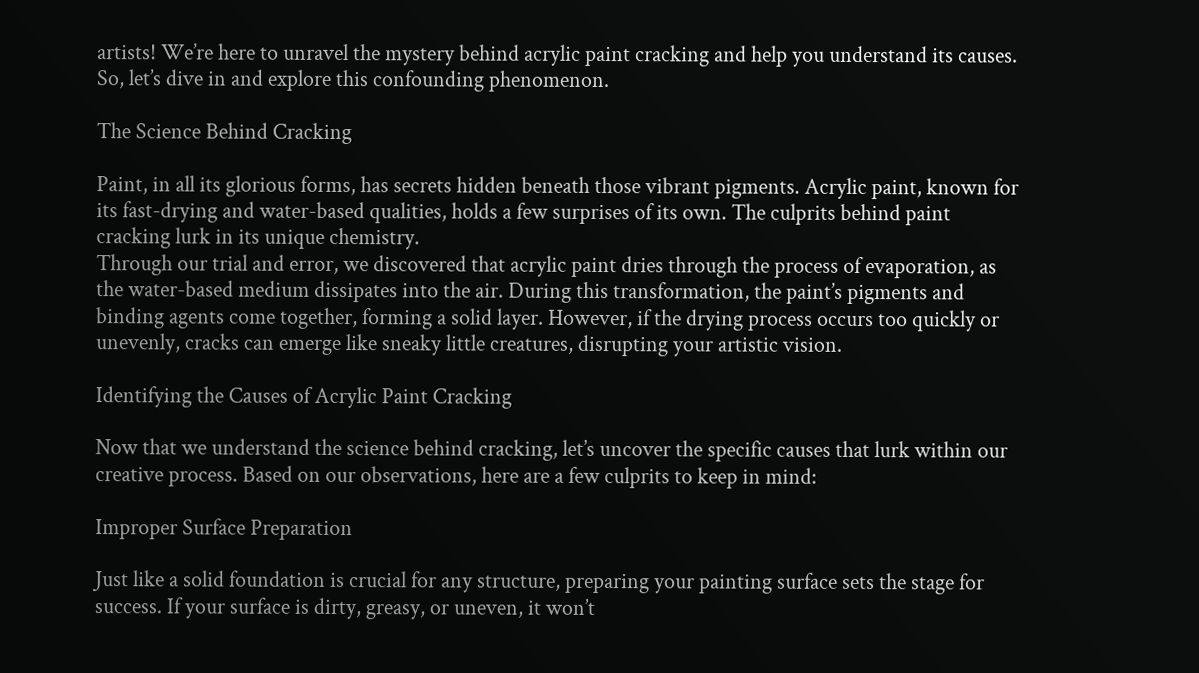artists! We’re here to unravel the mystery behind acrylic paint cracking and help you understand its causes. So, let’s dive in and explore this confounding phenomenon.

The Science Behind Cracking

Paint, in all its glorious forms, has secrets hidden beneath those vibrant pigments. Acrylic paint, known for its fast-drying and water-based qualities, holds a few surprises of its own. The culprits behind paint cracking lurk in its unique chemistry.
Through our trial and error, we discovered that acrylic paint dries through the process of evaporation, as the water-based medium dissipates into the air. During this transformation, the paint’s pigments and binding agents come together, forming a solid layer. However, if the drying process occurs too quickly or unevenly, cracks can emerge like sneaky little creatures, disrupting your artistic vision.

Identifying the Causes of Acrylic Paint Cracking

Now that we understand the science behind cracking, let’s uncover the specific causes that lurk within our creative process. Based on our observations, here are a few culprits to keep in mind:

Improper Surface Preparation

Just like a solid foundation is crucial for any structure, preparing your painting surface sets the stage for success. If your surface is dirty, greasy, or uneven, it won’t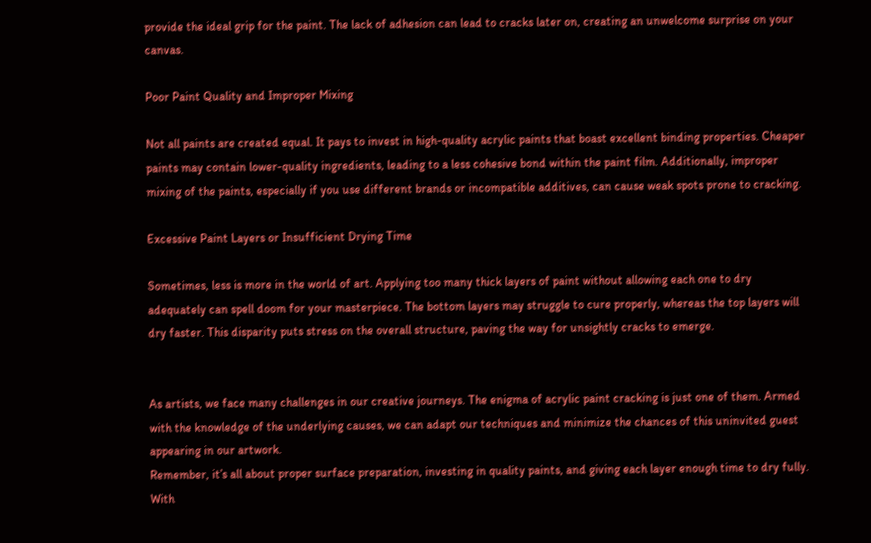provide the ideal grip for the paint. The lack of adhesion can lead to cracks later on, creating an unwelcome surprise on your canvas.

Poor Paint Quality and Improper Mixing

Not all paints are created equal. It pays to invest in high-quality acrylic paints that boast excellent binding properties. Cheaper paints may contain lower-quality ingredients, leading to a less cohesive bond within the paint film. Additionally, improper mixing of the paints, especially if you use different brands or incompatible additives, can cause weak spots prone to cracking.

Excessive Paint Layers or Insufficient Drying Time

Sometimes, less is more in the world of art. Applying too many thick layers of paint without allowing each one to dry adequately can spell doom for your masterpiece. The bottom layers may struggle to cure properly, whereas the top layers will dry faster. This disparity puts stress on the overall structure, paving the way for unsightly cracks to emerge.


As artists, we face many challenges in our creative journeys. The enigma of acrylic paint cracking is just one of them. Armed with the knowledge of the underlying causes, we can adapt our techniques and minimize the chances of this uninvited guest appearing in our artwork.
Remember, it’s all about proper surface preparation, investing in quality paints, and giving each layer enough time to dry fully. With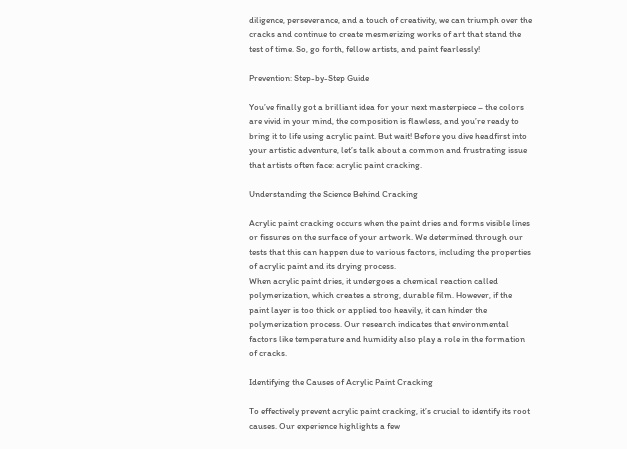diligence, perseverance, and a touch of creativity, we can triumph over the cracks and continue to create mesmerizing works of art that stand the test of time. So, go forth, fellow artists, and paint fearlessly!

Prevention: Step-by-Step Guide

You’ve finally got a brilliant idea for your next masterpiece – the colors are vivid in your mind, the composition is flawless, and you’re ready to bring it to life using acrylic paint. But wait! Before you dive headfirst into your artistic adventure, let’s talk about a common and frustrating issue that artists often face: acrylic paint cracking.

Understanding the Science Behind Cracking

Acrylic paint cracking occurs when the paint dries and forms visible lines or fissures on the surface of your artwork. We determined through our tests that this can happen due to various factors, including the properties of acrylic paint and its drying process.
When acrylic paint dries, it undergoes a chemical reaction called polymerization, which creates a strong, durable film. However, if the paint layer is too thick or applied too heavily, it can hinder the polymerization process. Our research indicates that environmental factors like temperature and humidity also play a role in the formation of cracks.

Identifying the Causes of Acrylic Paint Cracking

To effectively prevent acrylic paint cracking, it’s crucial to identify its root causes. Our experience highlights a few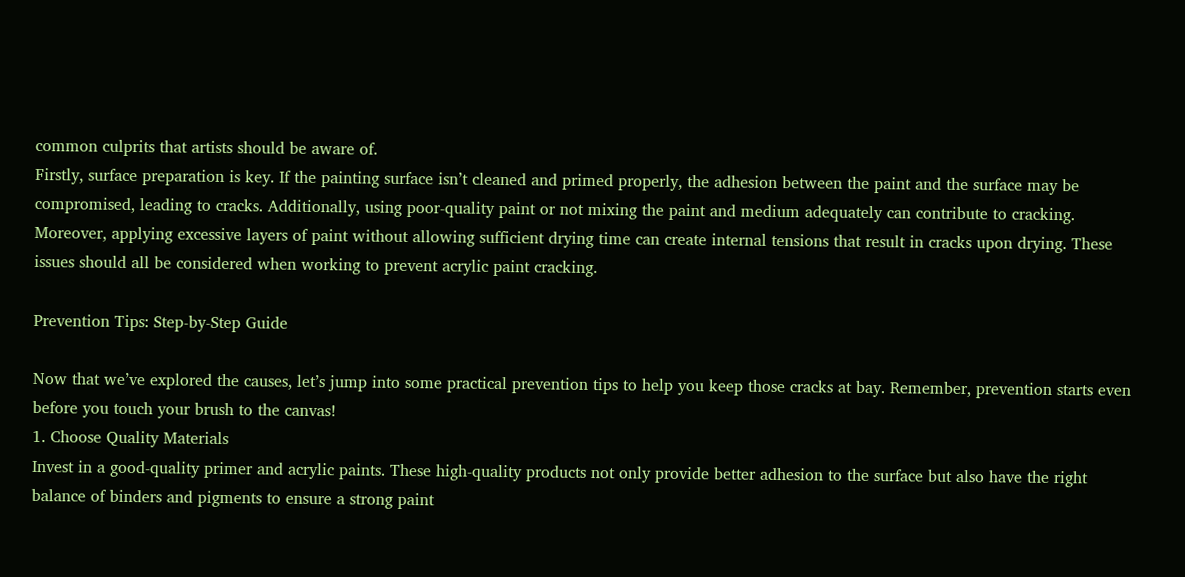common culprits that artists should be aware of.
Firstly, surface preparation is key. If the painting surface isn’t cleaned and primed properly, the adhesion between the paint and the surface may be compromised, leading to cracks. Additionally, using poor-quality paint or not mixing the paint and medium adequately can contribute to cracking.
Moreover, applying excessive layers of paint without allowing sufficient drying time can create internal tensions that result in cracks upon drying. These issues should all be considered when working to prevent acrylic paint cracking.

Prevention Tips: Step-by-Step Guide

Now that we’ve explored the causes, let’s jump into some practical prevention tips to help you keep those cracks at bay. Remember, prevention starts even before you touch your brush to the canvas!
1. Choose Quality Materials
Invest in a good-quality primer and acrylic paints. These high-quality products not only provide better adhesion to the surface but also have the right balance of binders and pigments to ensure a strong paint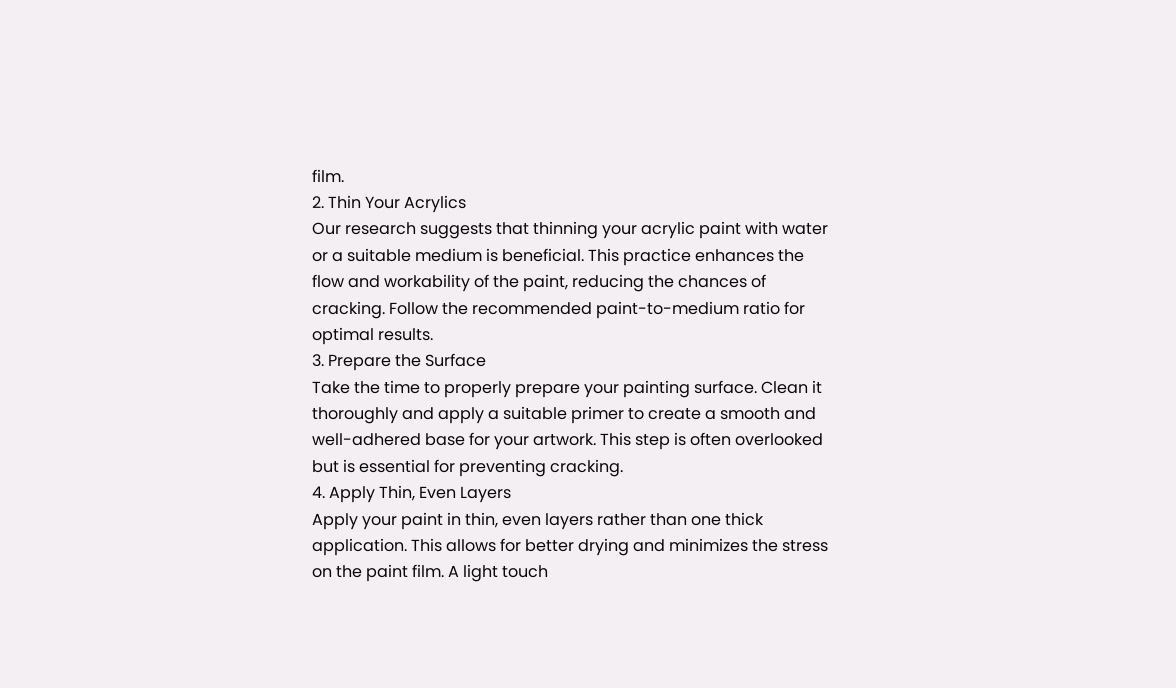film.
2. Thin Your Acrylics
Our research suggests that thinning your acrylic paint with water or a suitable medium is beneficial. This practice enhances the flow and workability of the paint, reducing the chances of cracking. Follow the recommended paint-to-medium ratio for optimal results.
3. Prepare the Surface
Take the time to properly prepare your painting surface. Clean it thoroughly and apply a suitable primer to create a smooth and well-adhered base for your artwork. This step is often overlooked but is essential for preventing cracking.
4. Apply Thin, Even Layers
Apply your paint in thin, even layers rather than one thick application. This allows for better drying and minimizes the stress on the paint film. A light touch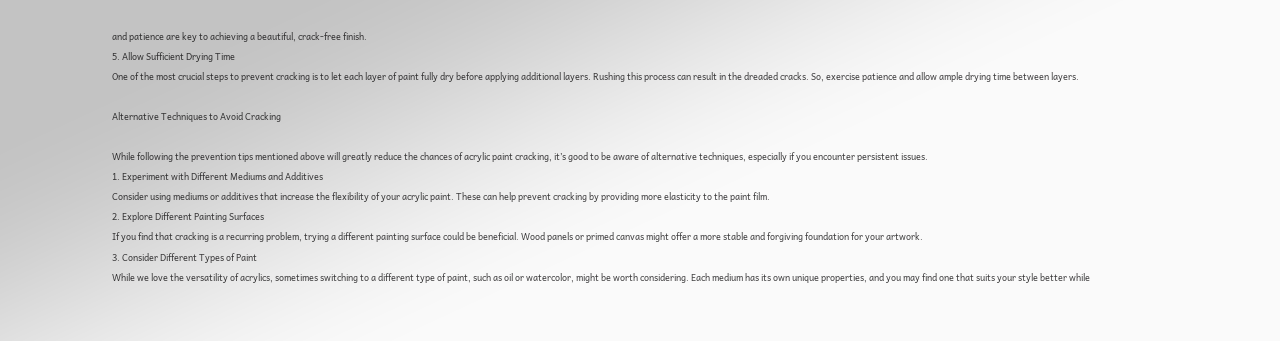and patience are key to achieving a beautiful, crack-free finish.
5. Allow Sufficient Drying Time
One of the most crucial steps to prevent cracking is to let each layer of paint fully dry before applying additional layers. Rushing this process can result in the dreaded cracks. So, exercise patience and allow ample drying time between layers.

Alternative Techniques to Avoid Cracking

While following the prevention tips mentioned above will greatly reduce the chances of acrylic paint cracking, it’s good to be aware of alternative techniques, especially if you encounter persistent issues.
1. Experiment with Different Mediums and Additives
Consider using mediums or additives that increase the flexibility of your acrylic paint. These can help prevent cracking by providing more elasticity to the paint film.
2. Explore Different Painting Surfaces
If you find that cracking is a recurring problem, trying a different painting surface could be beneficial. Wood panels or primed canvas might offer a more stable and forgiving foundation for your artwork.
3. Consider Different Types of Paint
While we love the versatility of acrylics, sometimes switching to a different type of paint, such as oil or watercolor, might be worth considering. Each medium has its own unique properties, and you may find one that suits your style better while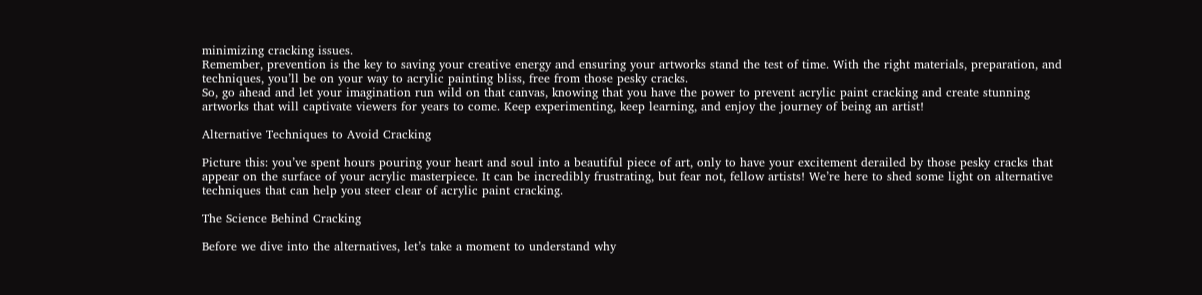minimizing cracking issues.
Remember, prevention is the key to saving your creative energy and ensuring your artworks stand the test of time. With the right materials, preparation, and techniques, you’ll be on your way to acrylic painting bliss, free from those pesky cracks.
So, go ahead and let your imagination run wild on that canvas, knowing that you have the power to prevent acrylic paint cracking and create stunning artworks that will captivate viewers for years to come. Keep experimenting, keep learning, and enjoy the journey of being an artist!

Alternative Techniques to Avoid Cracking

Picture this: you’ve spent hours pouring your heart and soul into a beautiful piece of art, only to have your excitement derailed by those pesky cracks that appear on the surface of your acrylic masterpiece. It can be incredibly frustrating, but fear not, fellow artists! We’re here to shed some light on alternative techniques that can help you steer clear of acrylic paint cracking.

The Science Behind Cracking

Before we dive into the alternatives, let’s take a moment to understand why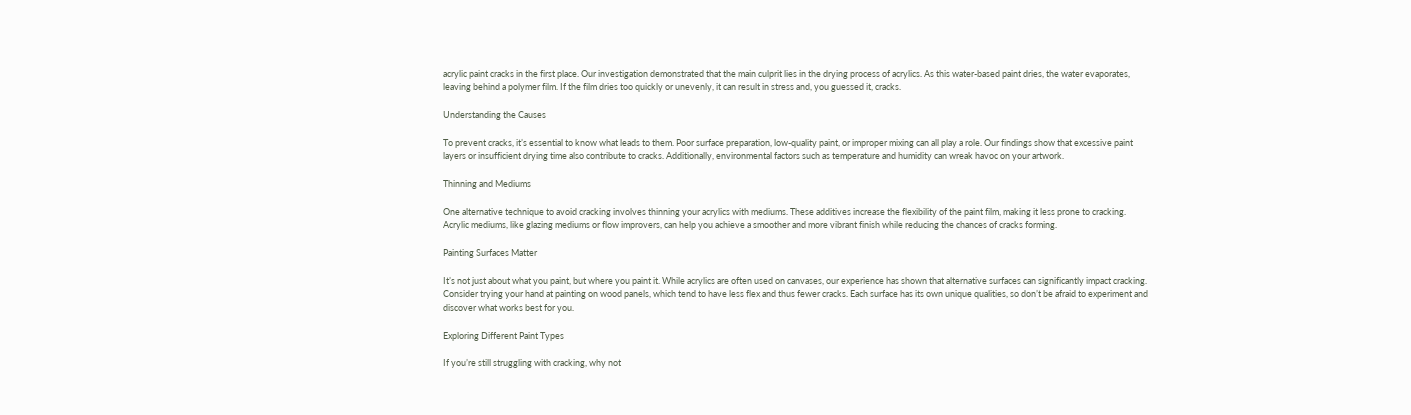acrylic paint cracks in the first place. Our investigation demonstrated that the main culprit lies in the drying process of acrylics. As this water-based paint dries, the water evaporates, leaving behind a polymer film. If the film dries too quickly or unevenly, it can result in stress and, you guessed it, cracks.

Understanding the Causes

To prevent cracks, it’s essential to know what leads to them. Poor surface preparation, low-quality paint, or improper mixing can all play a role. Our findings show that excessive paint layers or insufficient drying time also contribute to cracks. Additionally, environmental factors such as temperature and humidity can wreak havoc on your artwork.

Thinning and Mediums

One alternative technique to avoid cracking involves thinning your acrylics with mediums. These additives increase the flexibility of the paint film, making it less prone to cracking. Acrylic mediums, like glazing mediums or flow improvers, can help you achieve a smoother and more vibrant finish while reducing the chances of cracks forming.

Painting Surfaces Matter

It’s not just about what you paint, but where you paint it. While acrylics are often used on canvases, our experience has shown that alternative surfaces can significantly impact cracking. Consider trying your hand at painting on wood panels, which tend to have less flex and thus fewer cracks. Each surface has its own unique qualities, so don’t be afraid to experiment and discover what works best for you.

Exploring Different Paint Types

If you’re still struggling with cracking, why not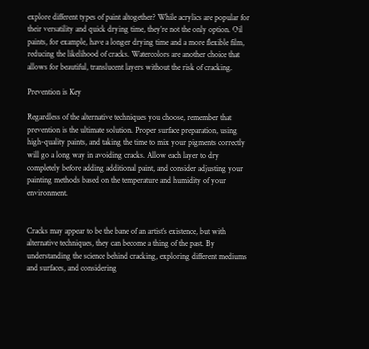explore different types of paint altogether? While acrylics are popular for their versatility and quick drying time, they’re not the only option. Oil paints, for example, have a longer drying time and a more flexible film, reducing the likelihood of cracks. Watercolors are another choice that allows for beautiful, translucent layers without the risk of cracking.

Prevention is Key

Regardless of the alternative techniques you choose, remember that prevention is the ultimate solution. Proper surface preparation, using high-quality paints, and taking the time to mix your pigments correctly will go a long way in avoiding cracks. Allow each layer to dry completely before adding additional paint, and consider adjusting your painting methods based on the temperature and humidity of your environment.


Cracks may appear to be the bane of an artist’s existence, but with alternative techniques, they can become a thing of the past. By understanding the science behind cracking, exploring different mediums and surfaces, and considering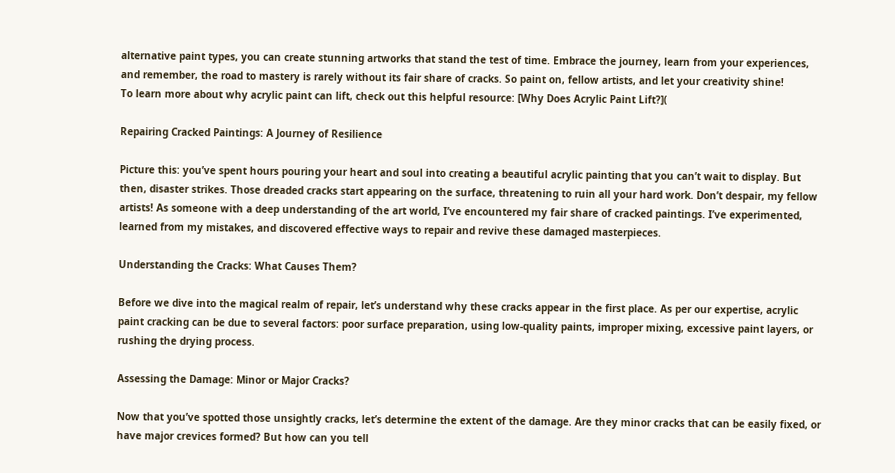alternative paint types, you can create stunning artworks that stand the test of time. Embrace the journey, learn from your experiences, and remember, the road to mastery is rarely without its fair share of cracks. So paint on, fellow artists, and let your creativity shine!
To learn more about why acrylic paint can lift, check out this helpful resource: [Why Does Acrylic Paint Lift?](

Repairing Cracked Paintings: A Journey of Resilience

Picture this: you’ve spent hours pouring your heart and soul into creating a beautiful acrylic painting that you can’t wait to display. But then, disaster strikes. Those dreaded cracks start appearing on the surface, threatening to ruin all your hard work. Don’t despair, my fellow artists! As someone with a deep understanding of the art world, I’ve encountered my fair share of cracked paintings. I’ve experimented, learned from my mistakes, and discovered effective ways to repair and revive these damaged masterpieces.

Understanding the Cracks: What Causes Them?

Before we dive into the magical realm of repair, let’s understand why these cracks appear in the first place. As per our expertise, acrylic paint cracking can be due to several factors: poor surface preparation, using low-quality paints, improper mixing, excessive paint layers, or rushing the drying process.

Assessing the Damage: Minor or Major Cracks?

Now that you’ve spotted those unsightly cracks, let’s determine the extent of the damage. Are they minor cracks that can be easily fixed, or have major crevices formed? But how can you tell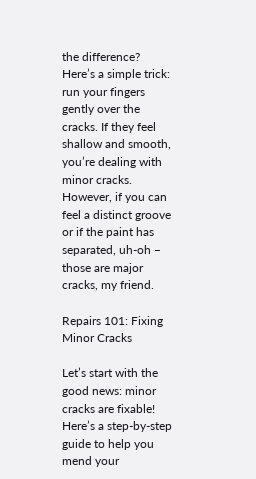the difference? Here’s a simple trick: run your fingers gently over the cracks. If they feel shallow and smooth, you’re dealing with minor cracks. However, if you can feel a distinct groove or if the paint has separated, uh-oh – those are major cracks, my friend.

Repairs 101: Fixing Minor Cracks

Let’s start with the good news: minor cracks are fixable! Here’s a step-by-step guide to help you mend your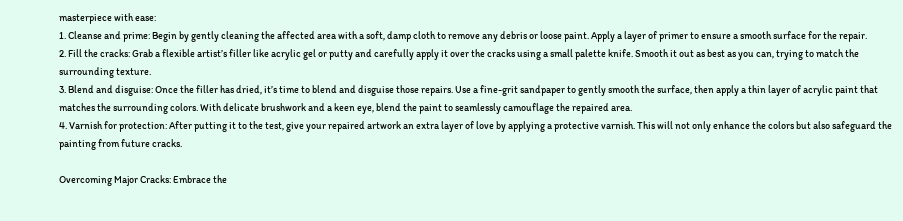masterpiece with ease:
1. Cleanse and prime: Begin by gently cleaning the affected area with a soft, damp cloth to remove any debris or loose paint. Apply a layer of primer to ensure a smooth surface for the repair.
2. Fill the cracks: Grab a flexible artist’s filler like acrylic gel or putty and carefully apply it over the cracks using a small palette knife. Smooth it out as best as you can, trying to match the surrounding texture.
3. Blend and disguise: Once the filler has dried, it’s time to blend and disguise those repairs. Use a fine-grit sandpaper to gently smooth the surface, then apply a thin layer of acrylic paint that matches the surrounding colors. With delicate brushwork and a keen eye, blend the paint to seamlessly camouflage the repaired area.
4. Varnish for protection: After putting it to the test, give your repaired artwork an extra layer of love by applying a protective varnish. This will not only enhance the colors but also safeguard the painting from future cracks.

Overcoming Major Cracks: Embrace the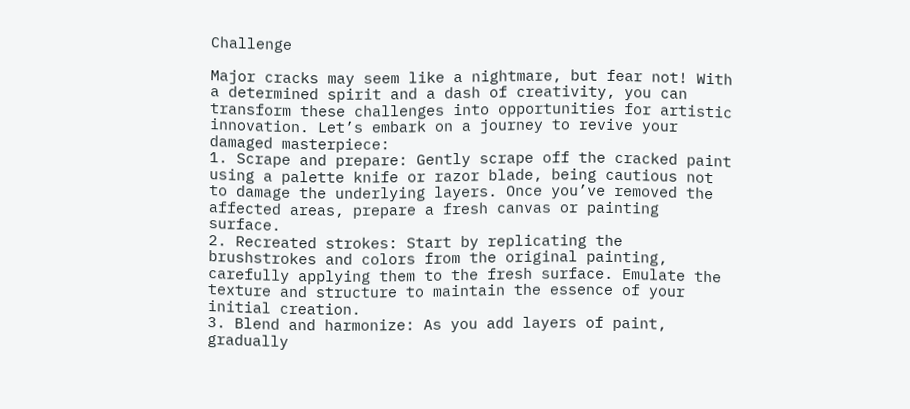Challenge

Major cracks may seem like a nightmare, but fear not! With a determined spirit and a dash of creativity, you can transform these challenges into opportunities for artistic innovation. Let’s embark on a journey to revive your damaged masterpiece:
1. Scrape and prepare: Gently scrape off the cracked paint using a palette knife or razor blade, being cautious not to damage the underlying layers. Once you’ve removed the affected areas, prepare a fresh canvas or painting surface.
2. Recreated strokes: Start by replicating the brushstrokes and colors from the original painting, carefully applying them to the fresh surface. Emulate the texture and structure to maintain the essence of your initial creation.
3. Blend and harmonize: As you add layers of paint, gradually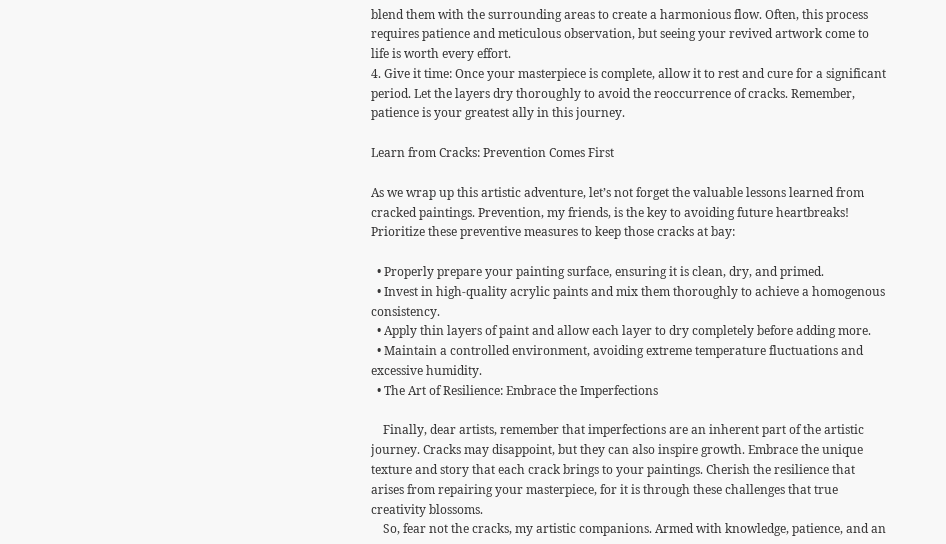blend them with the surrounding areas to create a harmonious flow. Often, this process requires patience and meticulous observation, but seeing your revived artwork come to life is worth every effort.
4. Give it time: Once your masterpiece is complete, allow it to rest and cure for a significant period. Let the layers dry thoroughly to avoid the reoccurrence of cracks. Remember, patience is your greatest ally in this journey.

Learn from Cracks: Prevention Comes First

As we wrap up this artistic adventure, let’s not forget the valuable lessons learned from cracked paintings. Prevention, my friends, is the key to avoiding future heartbreaks! Prioritize these preventive measures to keep those cracks at bay:

  • Properly prepare your painting surface, ensuring it is clean, dry, and primed.
  • Invest in high-quality acrylic paints and mix them thoroughly to achieve a homogenous consistency.
  • Apply thin layers of paint and allow each layer to dry completely before adding more.
  • Maintain a controlled environment, avoiding extreme temperature fluctuations and excessive humidity.
  • The Art of Resilience: Embrace the Imperfections

    Finally, dear artists, remember that imperfections are an inherent part of the artistic journey. Cracks may disappoint, but they can also inspire growth. Embrace the unique texture and story that each crack brings to your paintings. Cherish the resilience that arises from repairing your masterpiece, for it is through these challenges that true creativity blossoms.
    So, fear not the cracks, my artistic companions. Armed with knowledge, patience, and an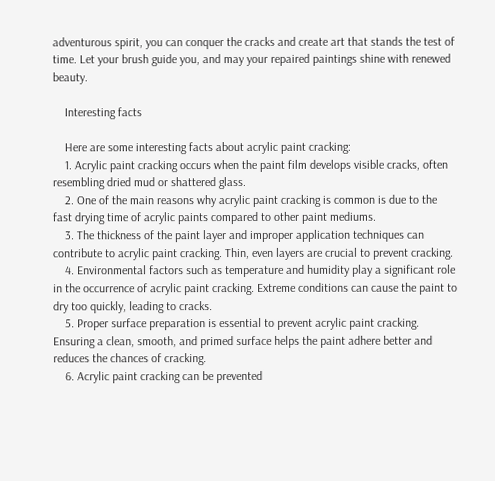adventurous spirit, you can conquer the cracks and create art that stands the test of time. Let your brush guide you, and may your repaired paintings shine with renewed beauty.

    Interesting facts

    Here are some interesting facts about acrylic paint cracking:
    1. Acrylic paint cracking occurs when the paint film develops visible cracks, often resembling dried mud or shattered glass.
    2. One of the main reasons why acrylic paint cracking is common is due to the fast drying time of acrylic paints compared to other paint mediums.
    3. The thickness of the paint layer and improper application techniques can contribute to acrylic paint cracking. Thin, even layers are crucial to prevent cracking.
    4. Environmental factors such as temperature and humidity play a significant role in the occurrence of acrylic paint cracking. Extreme conditions can cause the paint to dry too quickly, leading to cracks.
    5. Proper surface preparation is essential to prevent acrylic paint cracking. Ensuring a clean, smooth, and primed surface helps the paint adhere better and reduces the chances of cracking.
    6. Acrylic paint cracking can be prevented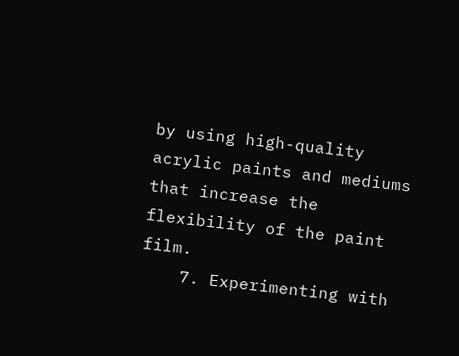by using high-quality acrylic paints and mediums that increase the flexibility of the paint film.
    7. Experimenting with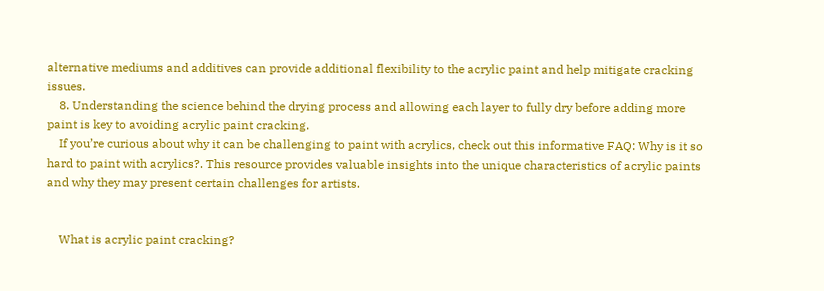alternative mediums and additives can provide additional flexibility to the acrylic paint and help mitigate cracking issues.
    8. Understanding the science behind the drying process and allowing each layer to fully dry before adding more paint is key to avoiding acrylic paint cracking.
    If you’re curious about why it can be challenging to paint with acrylics, check out this informative FAQ: Why is it so hard to paint with acrylics?. This resource provides valuable insights into the unique characteristics of acrylic paints and why they may present certain challenges for artists.


    What is acrylic paint cracking?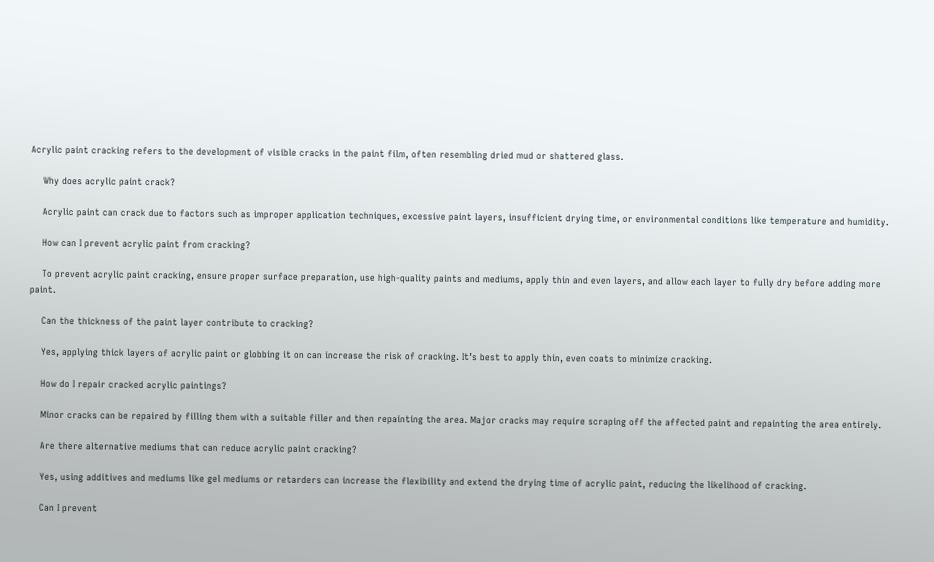Acrylic paint cracking refers to the development of visible cracks in the paint film, often resembling dried mud or shattered glass.

    Why does acrylic paint crack?

    Acrylic paint can crack due to factors such as improper application techniques, excessive paint layers, insufficient drying time, or environmental conditions like temperature and humidity.

    How can I prevent acrylic paint from cracking?

    To prevent acrylic paint cracking, ensure proper surface preparation, use high-quality paints and mediums, apply thin and even layers, and allow each layer to fully dry before adding more paint.

    Can the thickness of the paint layer contribute to cracking?

    Yes, applying thick layers of acrylic paint or globbing it on can increase the risk of cracking. It’s best to apply thin, even coats to minimize cracking.

    How do I repair cracked acrylic paintings?

    Minor cracks can be repaired by filling them with a suitable filler and then repainting the area. Major cracks may require scraping off the affected paint and repainting the area entirely.

    Are there alternative mediums that can reduce acrylic paint cracking?

    Yes, using additives and mediums like gel mediums or retarders can increase the flexibility and extend the drying time of acrylic paint, reducing the likelihood of cracking.

    Can I prevent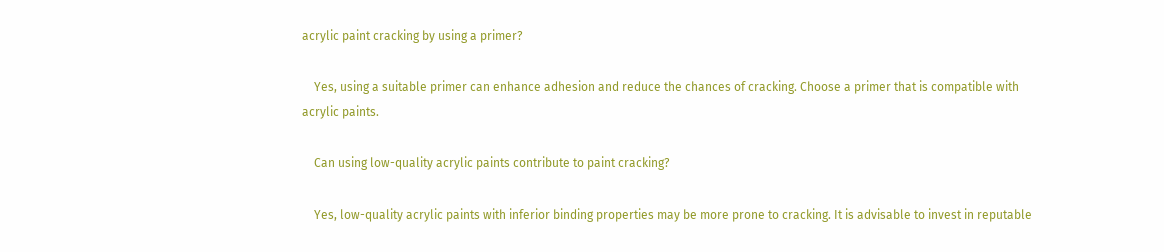acrylic paint cracking by using a primer?

    Yes, using a suitable primer can enhance adhesion and reduce the chances of cracking. Choose a primer that is compatible with acrylic paints.

    Can using low-quality acrylic paints contribute to paint cracking?

    Yes, low-quality acrylic paints with inferior binding properties may be more prone to cracking. It is advisable to invest in reputable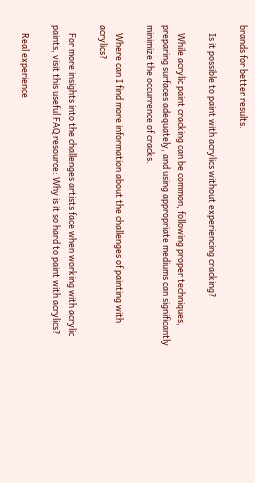brands for better results.

    Is it possible to paint with acrylics without experiencing cracking?

    While acrylic paint cracking can be common, following proper techniques, preparing surfaces adequately, and using appropriate mediums can significantly minimize the occurrence of cracks.

    Where can I find more information about the challenges of painting with acrylics?

    For more insights into the challenges artists face when working with acrylic paints, visit this useful FAQ resource: Why is it so hard to paint with acrylics?

    Real experience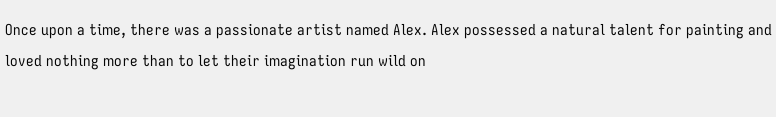Once upon a time, there was a passionate artist named Alex. Alex possessed a natural talent for painting and loved nothing more than to let their imagination run wild on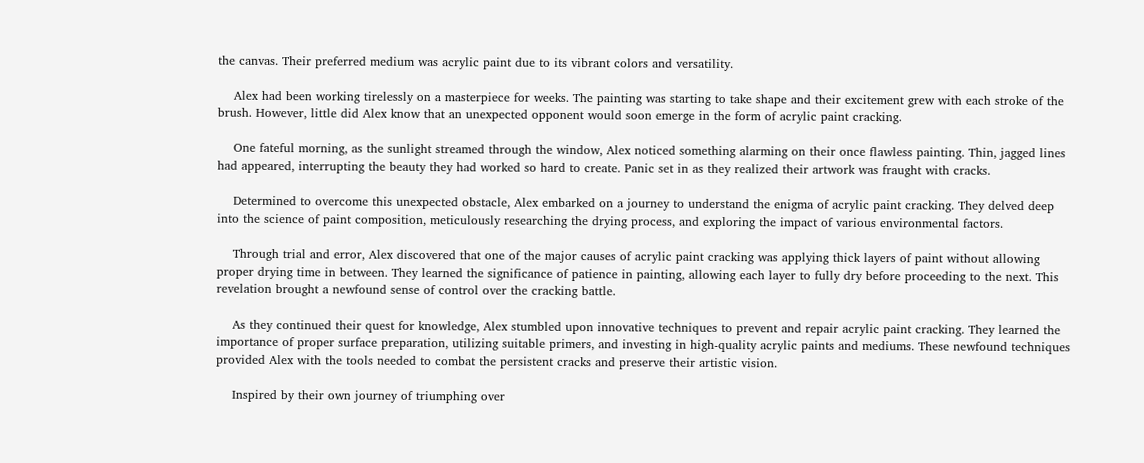the canvas. Their preferred medium was acrylic paint due to its vibrant colors and versatility.

    Alex had been working tirelessly on a masterpiece for weeks. The painting was starting to take shape and their excitement grew with each stroke of the brush. However, little did Alex know that an unexpected opponent would soon emerge in the form of acrylic paint cracking.

    One fateful morning, as the sunlight streamed through the window, Alex noticed something alarming on their once flawless painting. Thin, jagged lines had appeared, interrupting the beauty they had worked so hard to create. Panic set in as they realized their artwork was fraught with cracks.

    Determined to overcome this unexpected obstacle, Alex embarked on a journey to understand the enigma of acrylic paint cracking. They delved deep into the science of paint composition, meticulously researching the drying process, and exploring the impact of various environmental factors.

    Through trial and error, Alex discovered that one of the major causes of acrylic paint cracking was applying thick layers of paint without allowing proper drying time in between. They learned the significance of patience in painting, allowing each layer to fully dry before proceeding to the next. This revelation brought a newfound sense of control over the cracking battle.

    As they continued their quest for knowledge, Alex stumbled upon innovative techniques to prevent and repair acrylic paint cracking. They learned the importance of proper surface preparation, utilizing suitable primers, and investing in high-quality acrylic paints and mediums. These newfound techniques provided Alex with the tools needed to combat the persistent cracks and preserve their artistic vision.

    Inspired by their own journey of triumphing over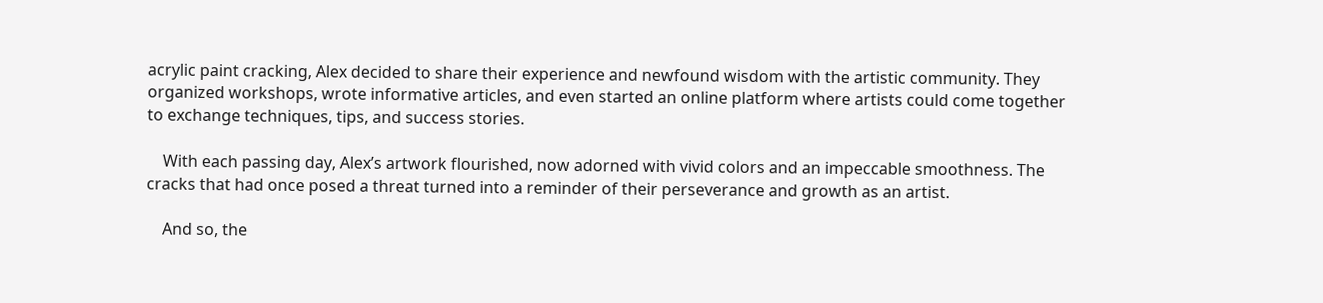acrylic paint cracking, Alex decided to share their experience and newfound wisdom with the artistic community. They organized workshops, wrote informative articles, and even started an online platform where artists could come together to exchange techniques, tips, and success stories.

    With each passing day, Alex’s artwork flourished, now adorned with vivid colors and an impeccable smoothness. The cracks that had once posed a threat turned into a reminder of their perseverance and growth as an artist.

    And so, the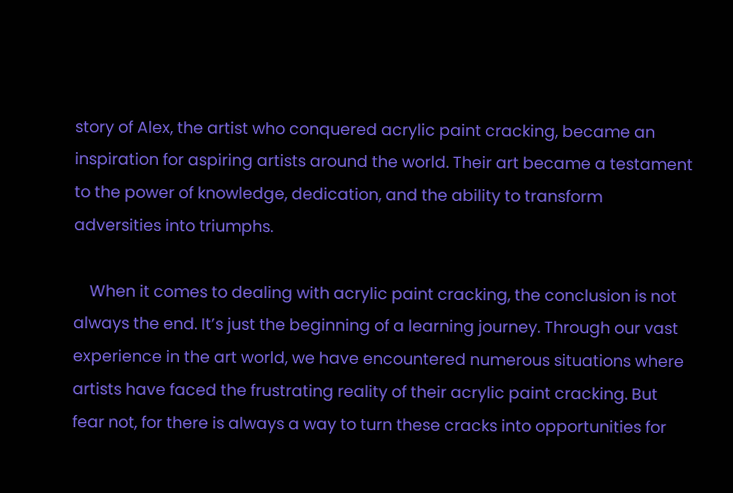story of Alex, the artist who conquered acrylic paint cracking, became an inspiration for aspiring artists around the world. Their art became a testament to the power of knowledge, dedication, and the ability to transform adversities into triumphs.

    When it comes to dealing with acrylic paint cracking, the conclusion is not always the end. It’s just the beginning of a learning journey. Through our vast experience in the art world, we have encountered numerous situations where artists have faced the frustrating reality of their acrylic paint cracking. But fear not, for there is always a way to turn these cracks into opportunities for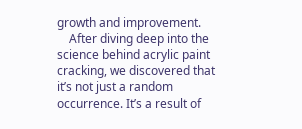growth and improvement.
    After diving deep into the science behind acrylic paint cracking, we discovered that it’s not just a random occurrence. It’s a result of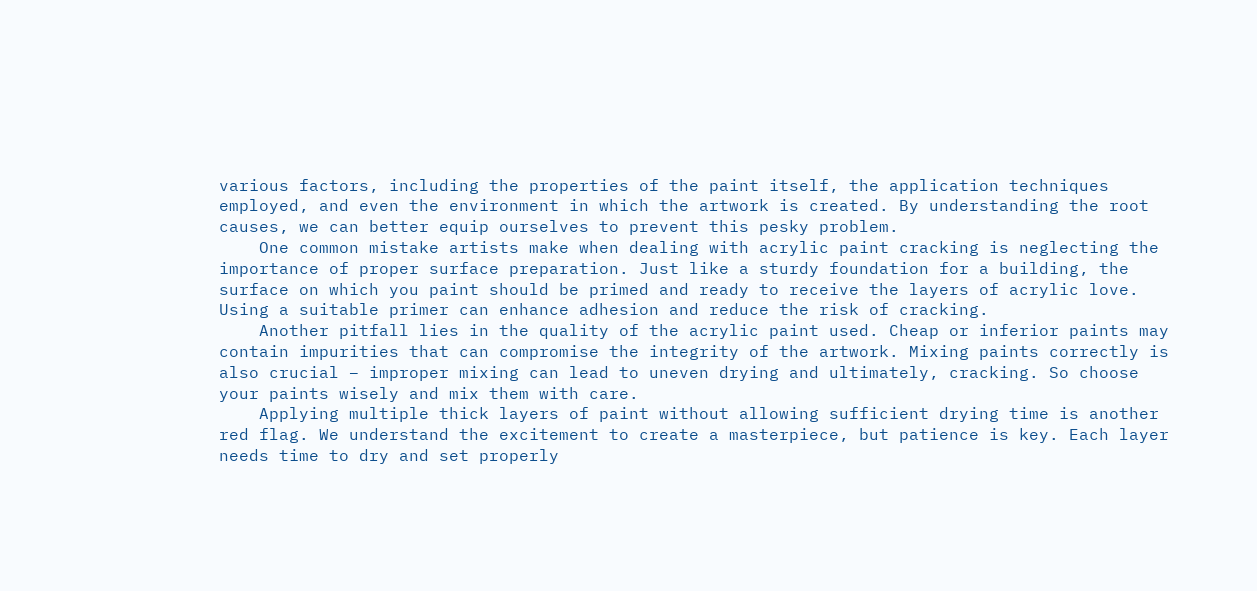various factors, including the properties of the paint itself, the application techniques employed, and even the environment in which the artwork is created. By understanding the root causes, we can better equip ourselves to prevent this pesky problem.
    One common mistake artists make when dealing with acrylic paint cracking is neglecting the importance of proper surface preparation. Just like a sturdy foundation for a building, the surface on which you paint should be primed and ready to receive the layers of acrylic love. Using a suitable primer can enhance adhesion and reduce the risk of cracking.
    Another pitfall lies in the quality of the acrylic paint used. Cheap or inferior paints may contain impurities that can compromise the integrity of the artwork. Mixing paints correctly is also crucial – improper mixing can lead to uneven drying and ultimately, cracking. So choose your paints wisely and mix them with care.
    Applying multiple thick layers of paint without allowing sufficient drying time is another red flag. We understand the excitement to create a masterpiece, but patience is key. Each layer needs time to dry and set properly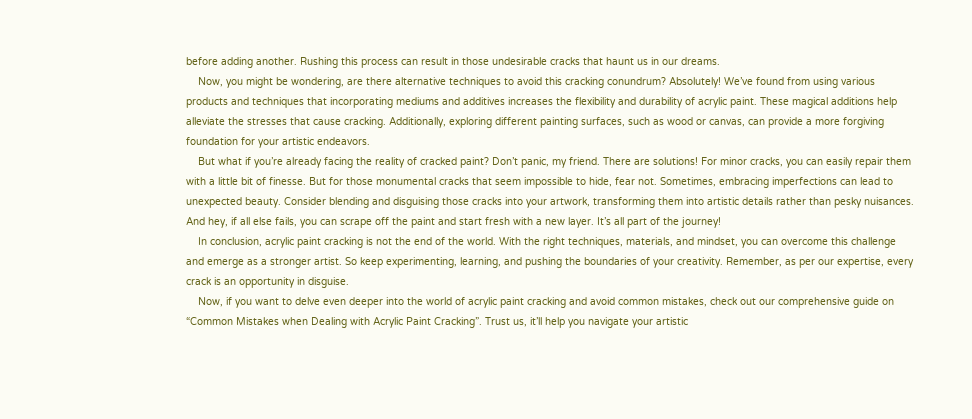before adding another. Rushing this process can result in those undesirable cracks that haunt us in our dreams.
    Now, you might be wondering, are there alternative techniques to avoid this cracking conundrum? Absolutely! We’ve found from using various products and techniques that incorporating mediums and additives increases the flexibility and durability of acrylic paint. These magical additions help alleviate the stresses that cause cracking. Additionally, exploring different painting surfaces, such as wood or canvas, can provide a more forgiving foundation for your artistic endeavors.
    But what if you’re already facing the reality of cracked paint? Don’t panic, my friend. There are solutions! For minor cracks, you can easily repair them with a little bit of finesse. But for those monumental cracks that seem impossible to hide, fear not. Sometimes, embracing imperfections can lead to unexpected beauty. Consider blending and disguising those cracks into your artwork, transforming them into artistic details rather than pesky nuisances. And hey, if all else fails, you can scrape off the paint and start fresh with a new layer. It’s all part of the journey!
    In conclusion, acrylic paint cracking is not the end of the world. With the right techniques, materials, and mindset, you can overcome this challenge and emerge as a stronger artist. So keep experimenting, learning, and pushing the boundaries of your creativity. Remember, as per our expertise, every crack is an opportunity in disguise.
    Now, if you want to delve even deeper into the world of acrylic paint cracking and avoid common mistakes, check out our comprehensive guide on “Common Mistakes when Dealing with Acrylic Paint Cracking”. Trust us, it’ll help you navigate your artistic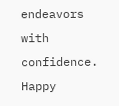endeavors with confidence. Happy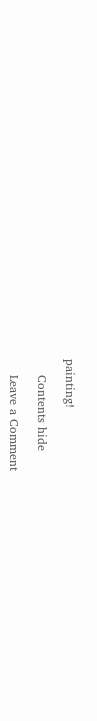painting!

    Contents hide

    Leave a Comment